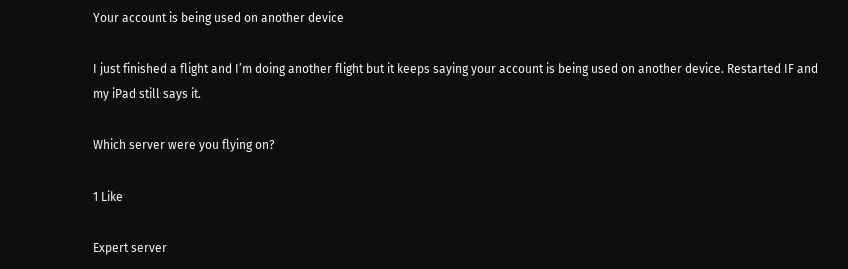Your account is being used on another device

I just finished a flight and I’m doing another flight but it keeps saying your account is being used on another device. Restarted IF and my iPad still says it.

Which server were you flying on?

1 Like

Expert server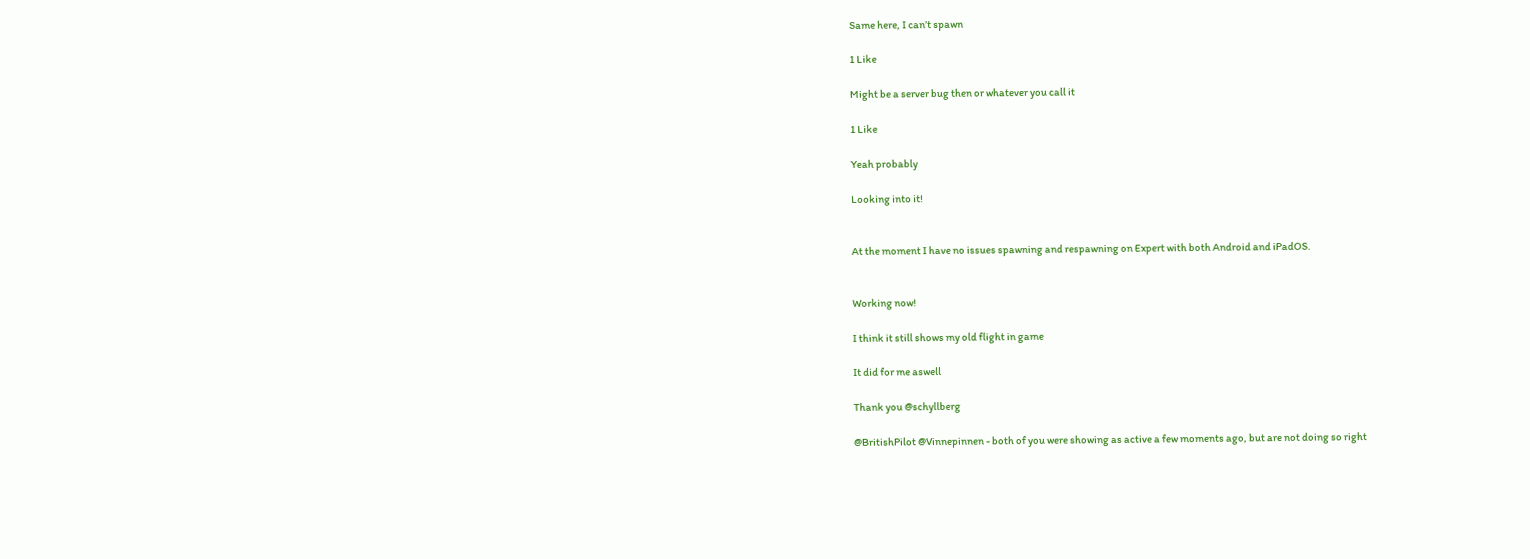Same here, I can’t spawn

1 Like

Might be a server bug then or whatever you call it

1 Like

Yeah probably

Looking into it!


At the moment I have no issues spawning and respawning on Expert with both Android and iPadOS.


Working now!

I think it still shows my old flight in game

It did for me aswell

Thank you @schyllberg

@BritishPilot @Vinnepinnen - both of you were showing as active a few moments ago, but are not doing so right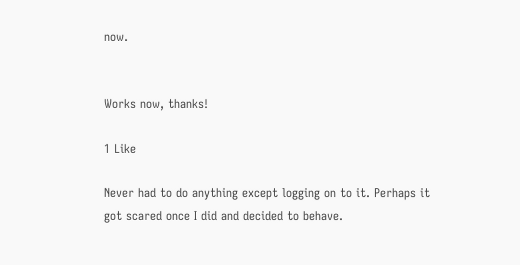now.


Works now, thanks!

1 Like

Never had to do anything except logging on to it. Perhaps it got scared once I did and decided to behave.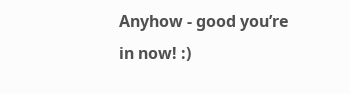Anyhow - good you’re in now! :)